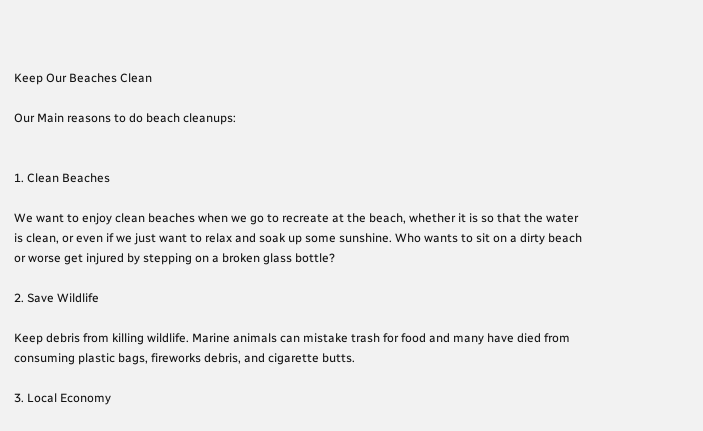Keep Our Beaches Clean

Our Main reasons to do beach cleanups:


1. Clean Beaches

We want to enjoy clean beaches when we go to recreate at the beach, whether it is so that the water is clean, or even if we just want to relax and soak up some sunshine. Who wants to sit on a dirty beach or worse get injured by stepping on a broken glass bottle?

2. Save Wildlife

Keep debris from killing wildlife. Marine animals can mistake trash for food and many have died from consuming plastic bags, fireworks debris, and cigarette butts.

3. Local Economy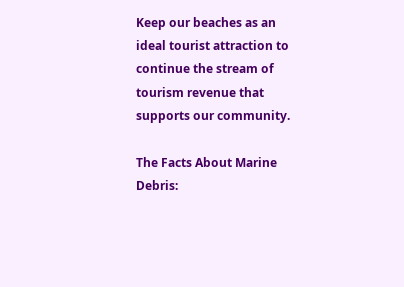Keep our beaches as an ideal tourist attraction to continue the stream of tourism revenue that supports our community.

The Facts About Marine Debris: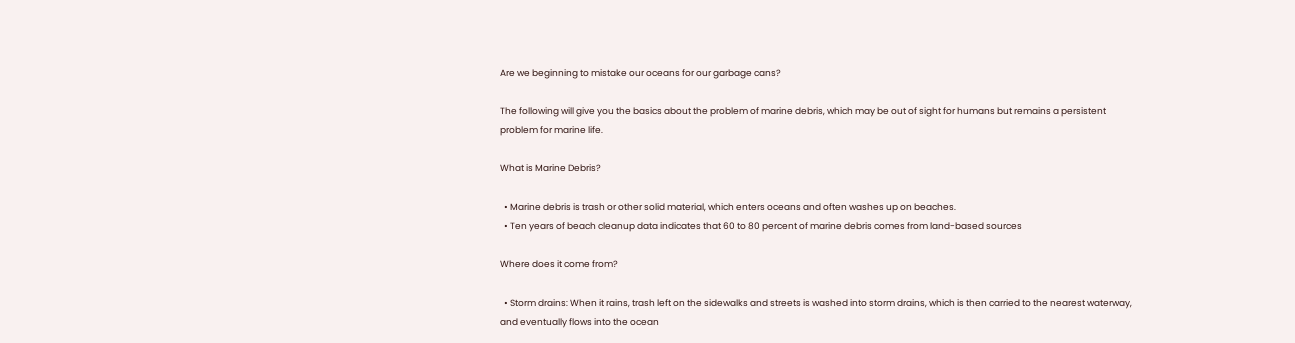Are we beginning to mistake our oceans for our garbage cans?

The following will give you the basics about the problem of marine debris, which may be out of sight for humans but remains a persistent problem for marine life.

What is Marine Debris?

  • Marine debris is trash or other solid material, which enters oceans and often washes up on beaches.
  • Ten years of beach cleanup data indicates that 60 to 80 percent of marine debris comes from land-based sources

Where does it come from?

  • Storm drains: When it rains, trash left on the sidewalks and streets is washed into storm drains, which is then carried to the nearest waterway, and eventually flows into the ocean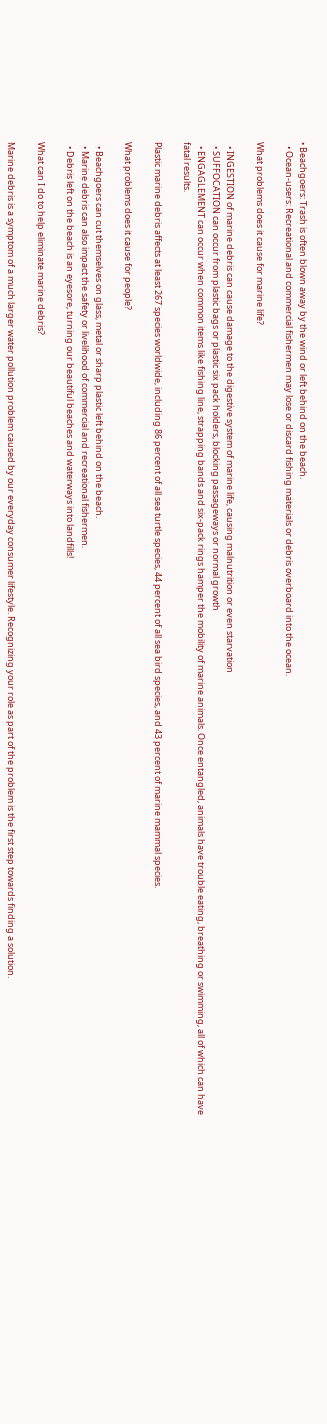• Beachgoers: Trash is often blown away by the wind or left behind on the beach.
  • Ocean-users: Recreational and commercial fishermen may lose or discard fishing materials or debris overboard into the ocean.

What problems does it cause for marine life?

  • INGESTION of marine debris can cause damage to the digestive system of marine life, causing malnutrition or even starvation
  • SUFFOCATION can occur from plastic bags or plastic six pack holders, blocking passageways or normal growth
  • ENGAGLEMENT can occur when common items like fishing line, strapping bands and six-pack rings hamper the mobility of marine animals. Once entangled, animals have trouble eating, breathing or swimming, all of which can have fatal results.

Plastic marine debris affects at least 267 species worldwide, including 86 percent of all sea turtle species, 44 percent of all sea bird species, and 43 percent of marine mammal species.

What problems does it cause for people?

  • Beachgoers can cut themselves on glass, metal or sharp plastic left behind on the beach.
  • Marine debris can also impact the safety or livelihood of commercial and recreational fishermen.
  • Debris left on the beach is an eyesore, turning our beautiful beaches and waterways into landfills!

What can I do to help eliminate marine debris?

Marine debris is a symptom of a much larger water pollution problem caused by our everyday consumer lifestyle. Recognizing your role as part of the problem is the first step towards finding a solution.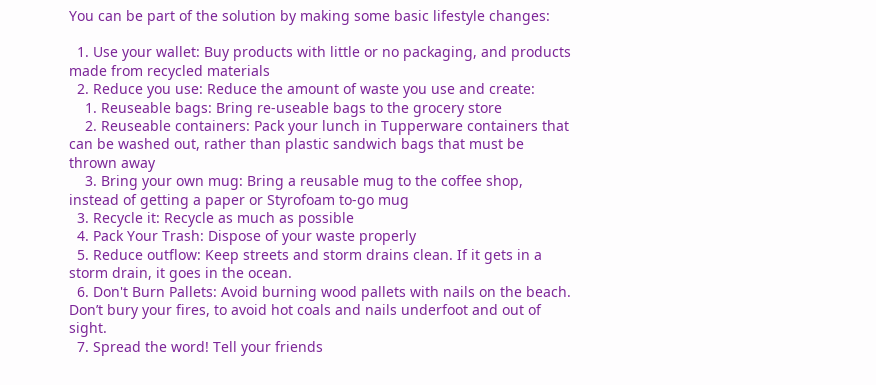You can be part of the solution by making some basic lifestyle changes:

  1. Use your wallet: Buy products with little or no packaging, and products made from recycled materials
  2. Reduce you use: Reduce the amount of waste you use and create:
    1. Reuseable bags: Bring re-useable bags to the grocery store
    2. Reuseable containers: Pack your lunch in Tupperware containers that can be washed out, rather than plastic sandwich bags that must be thrown away
    3. Bring your own mug: Bring a reusable mug to the coffee shop, instead of getting a paper or Styrofoam to-go mug
  3. Recycle it: Recycle as much as possible
  4. Pack Your Trash: Dispose of your waste properly
  5. Reduce outflow: Keep streets and storm drains clean. If it gets in a storm drain, it goes in the ocean.
  6. Don't Burn Pallets: Avoid burning wood pallets with nails on the beach. Don’t bury your fires, to avoid hot coals and nails underfoot and out of sight.
  7. Spread the word! Tell your friends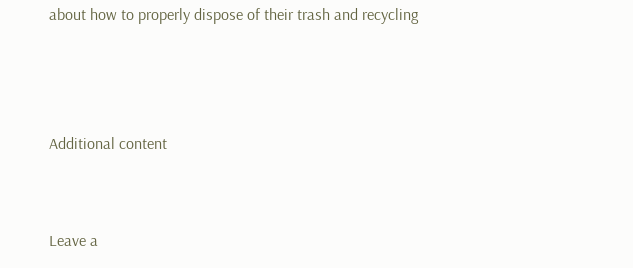about how to properly dispose of their trash and recycling



Additional content


Leave a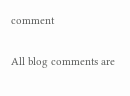comment

All blog comments are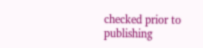checked prior to publishing